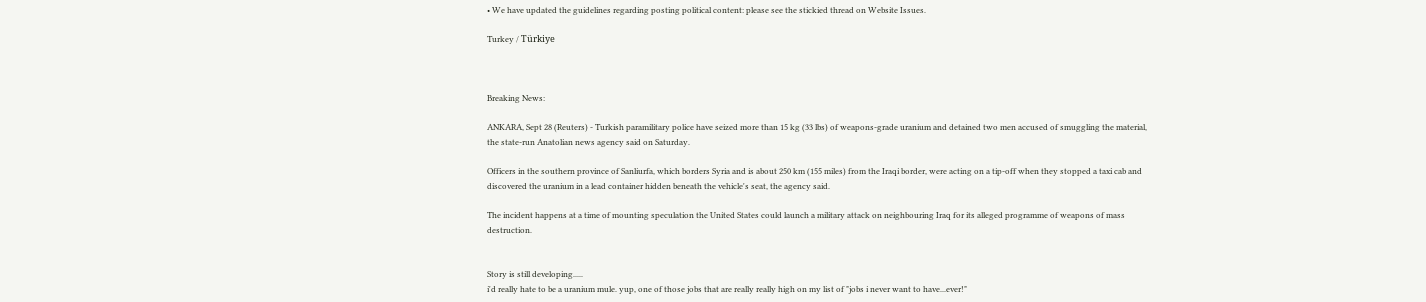• We have updated the guidelines regarding posting political content: please see the stickied thread on Website Issues.

Turkey / Türkiye



Breaking News:

ANKARA, Sept 28 (Reuters) - Turkish paramilitary police have seized more than 15 kg (33 lbs) of weapons-grade uranium and detained two men accused of smuggling the material, the state-run Anatolian news agency said on Saturday.

Officers in the southern province of Sanliurfa, which borders Syria and is about 250 km (155 miles) from the Iraqi border, were acting on a tip-off when they stopped a taxi cab and discovered the uranium in a lead container hidden beneath the vehicle's seat, the agency said.

The incident happens at a time of mounting speculation the United States could launch a military attack on neighbouring Iraq for its alleged programme of weapons of mass destruction.


Story is still developing.....
i'd really hate to be a uranium mule. yup, one of those jobs that are really really high on my list of "jobs i never want to have...ever!"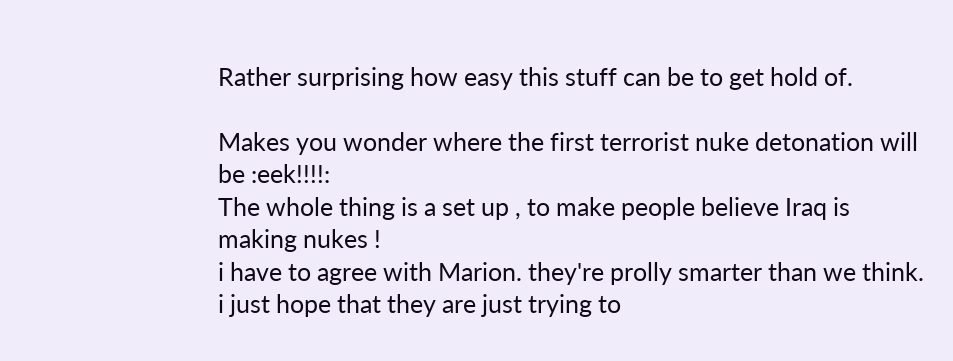Rather surprising how easy this stuff can be to get hold of.

Makes you wonder where the first terrorist nuke detonation will be :eek!!!!:
The whole thing is a set up , to make people believe Iraq is making nukes !
i have to agree with Marion. they're prolly smarter than we think. i just hope that they are just trying to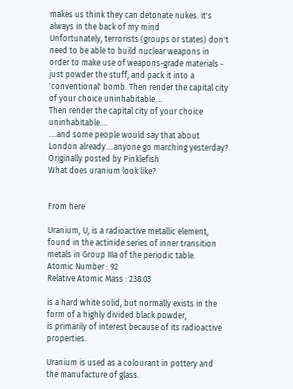makes us think they can detonate nukes. it's always in the back of my mind
Unfortunately, terrorists (groups or states) don't need to be able to build nuclear weapons in order to make use of weapons-grade materials - just powder the stuff, and pack it into a 'conventional' bomb. Then render the capital city of your choice uninhabitable....
Then render the capital city of your choice uninhabitable....
....and some people would say that about London already....anyone go marching yesterday?
Originally posted by Pinklefish
What does uranium look like?


From here

Uranium, U, is a radioactive metallic element, found in the actinide series of inner transition metals in Group IIIa of the periodic table.
Atomic Number : 92
Relative Atomic Mass : 238.03

is a hard white solid, but normally exists in the form of a highly divided black powder,
is primarily of interest because of its radioactive properties.

Uranium is used as a colourant in pottery and the manufacture of glass.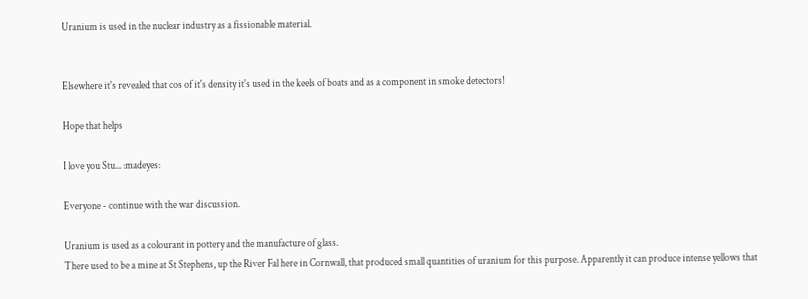Uranium is used in the nuclear industry as a fissionable material.


Elsewhere it's revealed that cos of it's density it's used in the keels of boats and as a component in smoke detectors!

Hope that helps

I love you Stu... :madeyes:

Everyone - continue with the war discussion.

Uranium is used as a colourant in pottery and the manufacture of glass.
There used to be a mine at St Stephens, up the River Fal here in Cornwall, that produced small quantities of uranium for this purpose. Apparently it can produce intense yellows that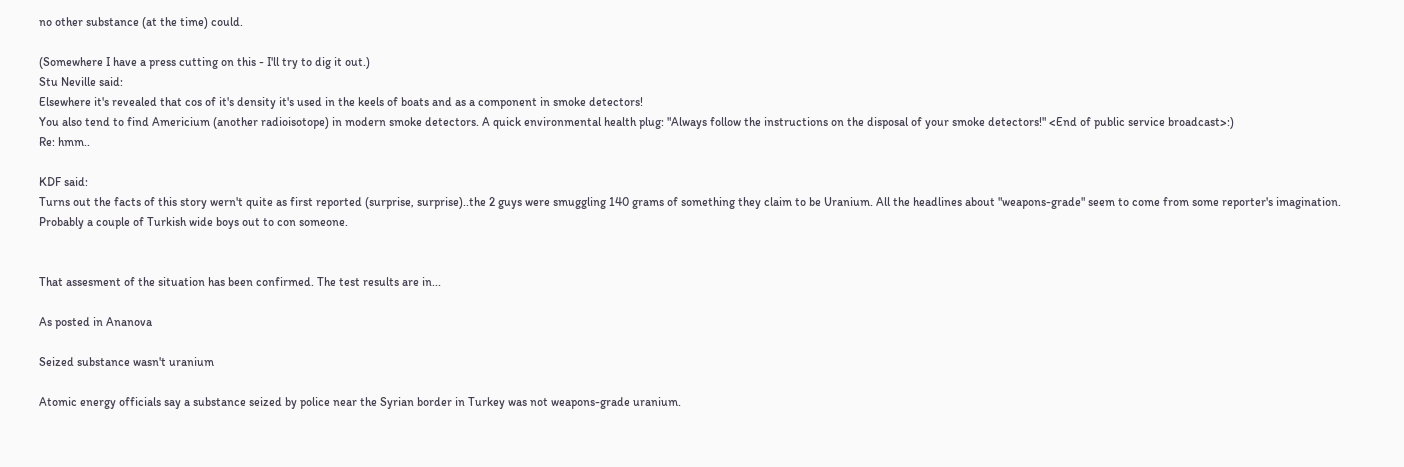no other substance (at the time) could.

(Somewhere I have a press cutting on this - I'll try to dig it out.)
Stu Neville said:
Elsewhere it's revealed that cos of it's density it's used in the keels of boats and as a component in smoke detectors!
You also tend to find Americium (another radioisotope) in modern smoke detectors. A quick environmental health plug: "Always follow the instructions on the disposal of your smoke detectors!" <End of public service broadcast>:)
Re: hmm..

KDF said:
Turns out the facts of this story wern't quite as first reported (surprise, surprise)..the 2 guys were smuggling 140 grams of something they claim to be Uranium. All the headlines about "weapons-grade" seem to come from some reporter's imagination. Probably a couple of Turkish wide boys out to con someone.


That assesment of the situation has been confirmed. The test results are in...

As posted in Ananova

Seized substance wasn't uranium

Atomic energy officials say a substance seized by police near the Syrian border in Turkey was not weapons-grade uranium.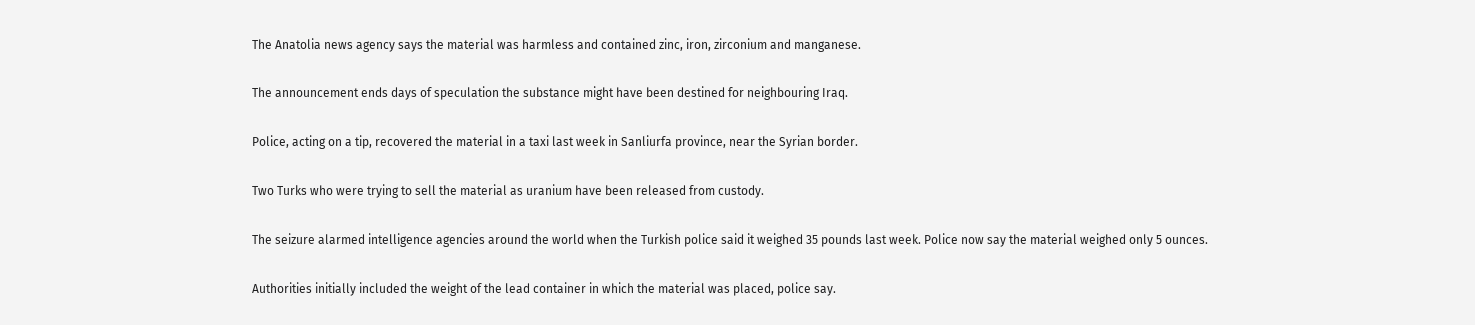The Anatolia news agency says the material was harmless and contained zinc, iron, zirconium and manganese.

The announcement ends days of speculation the substance might have been destined for neighbouring Iraq.

Police, acting on a tip, recovered the material in a taxi last week in Sanliurfa province, near the Syrian border.

Two Turks who were trying to sell the material as uranium have been released from custody.

The seizure alarmed intelligence agencies around the world when the Turkish police said it weighed 35 pounds last week. Police now say the material weighed only 5 ounces.

Authorities initially included the weight of the lead container in which the material was placed, police say.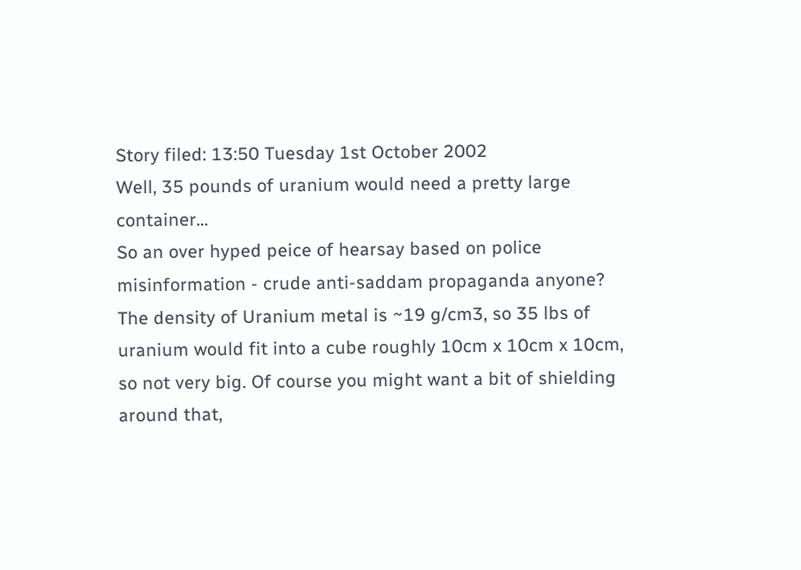Story filed: 13:50 Tuesday 1st October 2002
Well, 35 pounds of uranium would need a pretty large container...
So an over hyped peice of hearsay based on police misinformation - crude anti-saddam propaganda anyone?
The density of Uranium metal is ~19 g/cm3, so 35 lbs of uranium would fit into a cube roughly 10cm x 10cm x 10cm, so not very big. Of course you might want a bit of shielding around that,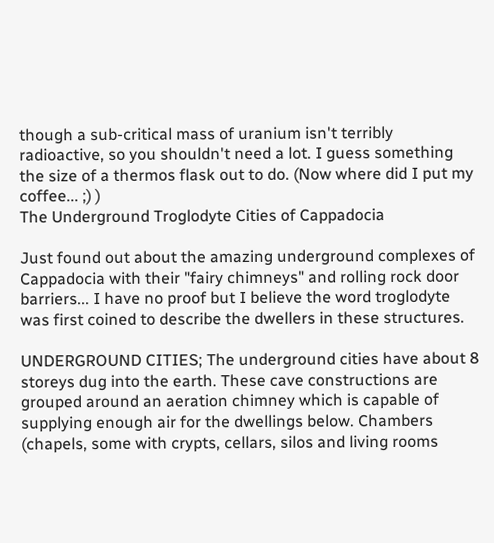though a sub-critical mass of uranium isn't terribly radioactive, so you shouldn't need a lot. I guess something the size of a thermos flask out to do. (Now where did I put my coffee... ;) )
The Underground Troglodyte Cities of Cappadocia

Just found out about the amazing underground complexes of Cappadocia with their "fairy chimneys" and rolling rock door barriers... I have no proof but I believe the word troglodyte was first coined to describe the dwellers in these structures.

UNDERGROUND CITIES; The underground cities have about 8 storeys dug into the earth. These cave constructions are grouped around an aeration chimney which is capable of supplying enough air for the dwellings below. Chambers (chapels, some with crypts, cellars, silos and living rooms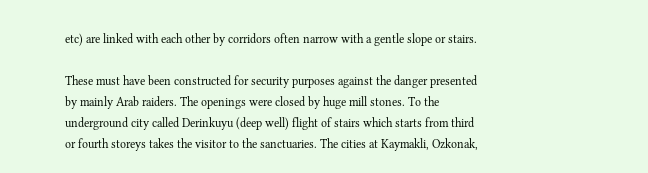etc) are linked with each other by corridors often narrow with a gentle slope or stairs.

These must have been constructed for security purposes against the danger presented by mainly Arab raiders. The openings were closed by huge mill stones. To the underground city called Derinkuyu (deep well) flight of stairs which starts from third or fourth storeys takes the visitor to the sanctuaries. The cities at Kaymakli, Ozkonak,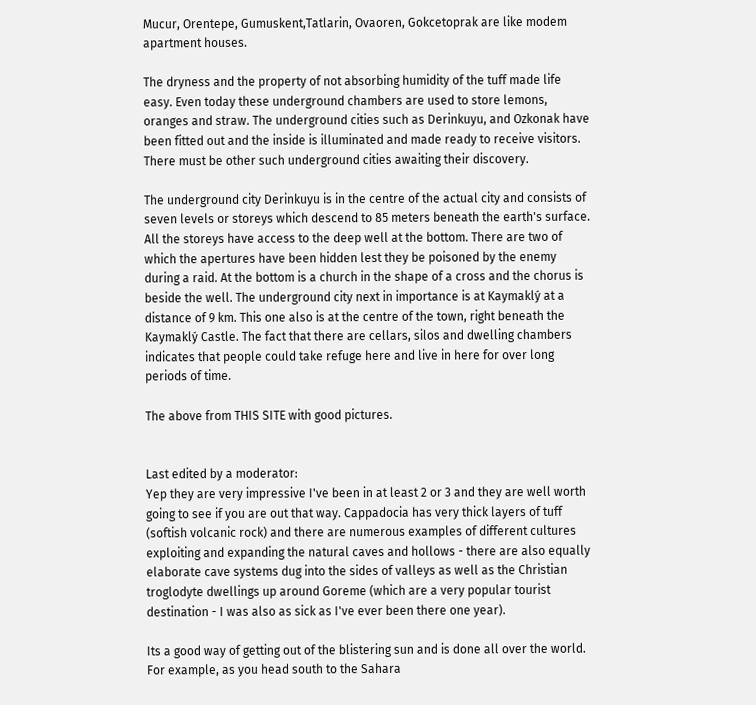Mucur, Orentepe, Gumuskent,Tatlarin, Ovaoren, Gokcetoprak are like modem apartment houses.

The dryness and the property of not absorbing humidity of the tuff made life easy. Even today these underground chambers are used to store lemons, oranges and straw. The underground cities such as Derinkuyu, and Ozkonak have been fitted out and the inside is illuminated and made ready to receive visitors. There must be other such underground cities awaiting their discovery.

The underground city Derinkuyu is in the centre of the actual city and consists of seven levels or storeys which descend to 85 meters beneath the earth's surface. All the storeys have access to the deep well at the bottom. There are two of which the apertures have been hidden lest they be poisoned by the enemy during a raid. At the bottom is a church in the shape of a cross and the chorus is beside the well. The underground city next in importance is at Kaymaklý at a distance of 9 km. This one also is at the centre of the town, right beneath the Kaymaklý Castle. The fact that there are cellars, silos and dwelling chambers indicates that people could take refuge here and live in here for over long periods of time.

The above from THIS SITE with good pictures.


Last edited by a moderator:
Yep they are very impressive I've been in at least 2 or 3 and they are well worth going to see if you are out that way. Cappadocia has very thick layers of tuff (softish volcanic rock) and there are numerous examples of different cultures exploiting and expanding the natural caves and hollows - there are also equally elaborate cave systems dug into the sides of valleys as well as the Christian troglodyte dwellings up around Goreme (which are a very popular tourist destination - I was also as sick as I've ever been there one year).

Its a good way of getting out of the blistering sun and is done all over the world. For example, as you head south to the Sahara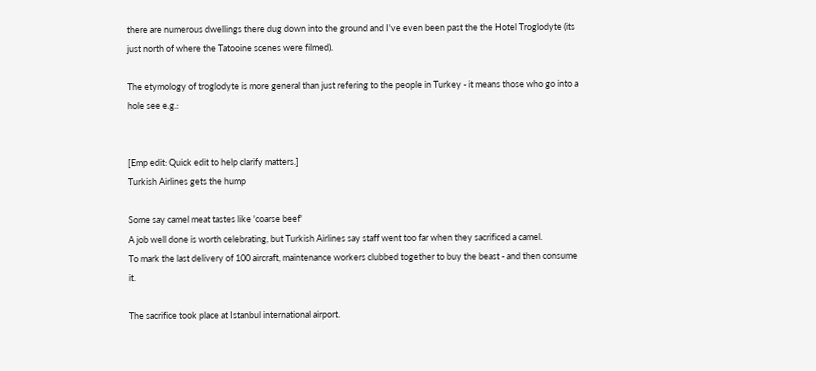there are numerous dwellings there dug down into the ground and I've even been past the the Hotel Troglodyte (its just north of where the Tatooine scenes were filmed).

The etymology of troglodyte is more general than just refering to the people in Turkey - it means those who go into a hole see e.g.:


[Emp edit: Quick edit to help clarify matters.]
Turkish Airlines gets the hump

Some say camel meat tastes like 'coarse beef'
A job well done is worth celebrating, but Turkish Airlines say staff went too far when they sacrificed a camel.
To mark the last delivery of 100 aircraft, maintenance workers clubbed together to buy the beast - and then consume it.

The sacrifice took place at Istanbul international airport.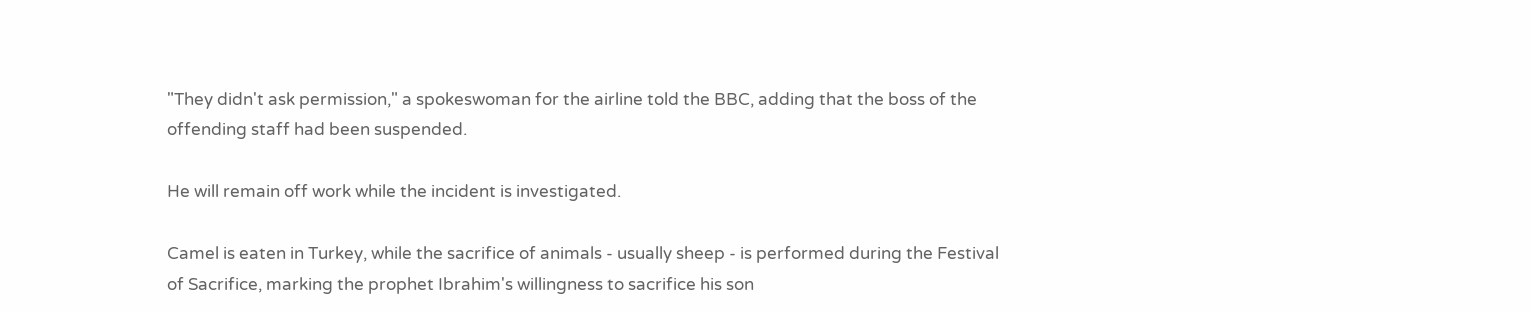"They didn't ask permission," a spokeswoman for the airline told the BBC, adding that the boss of the offending staff had been suspended.

He will remain off work while the incident is investigated.

Camel is eaten in Turkey, while the sacrifice of animals - usually sheep - is performed during the Festival of Sacrifice, marking the prophet Ibrahim's willingness to sacrifice his son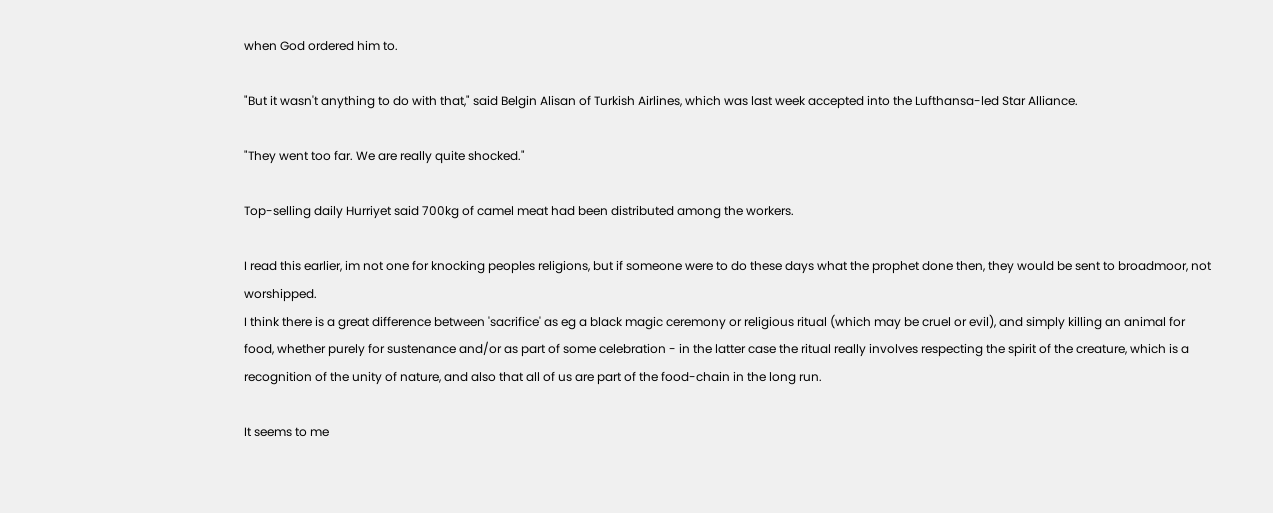when God ordered him to.

"But it wasn't anything to do with that," said Belgin Alisan of Turkish Airlines, which was last week accepted into the Lufthansa-led Star Alliance.

"They went too far. We are really quite shocked."

Top-selling daily Hurriyet said 700kg of camel meat had been distributed among the workers.

I read this earlier, im not one for knocking peoples religions, but if someone were to do these days what the prophet done then, they would be sent to broadmoor, not worshipped.
I think there is a great difference between 'sacrifice' as eg a black magic ceremony or religious ritual (which may be cruel or evil), and simply killing an animal for food, whether purely for sustenance and/or as part of some celebration - in the latter case the ritual really involves respecting the spirit of the creature, which is a recognition of the unity of nature, and also that all of us are part of the food-chain in the long run.

It seems to me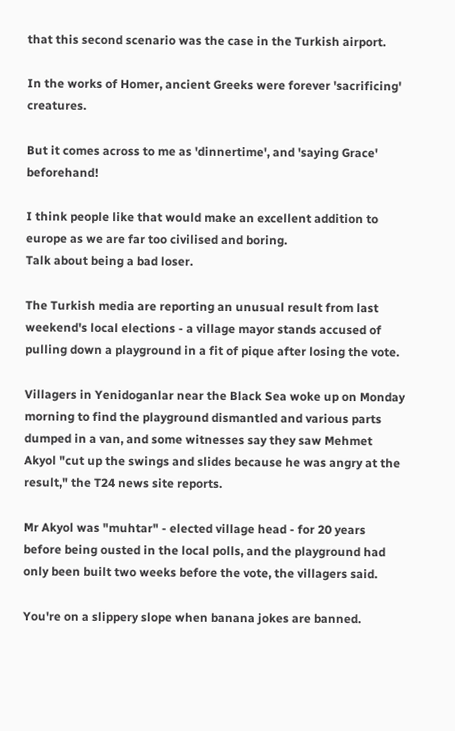that this second scenario was the case in the Turkish airport.

In the works of Homer, ancient Greeks were forever 'sacrificing' creatures.

But it comes across to me as 'dinnertime', and 'saying Grace' beforehand!

I think people like that would make an excellent addition to europe as we are far too civilised and boring.
Talk about being a bad loser.

The Turkish media are reporting an unusual result from last weekend's local elections - a village mayor stands accused of pulling down a playground in a fit of pique after losing the vote.

Villagers in Yenidoganlar near the Black Sea woke up on Monday morning to find the playground dismantled and various parts dumped in a van, and some witnesses say they saw Mehmet Akyol "cut up the swings and slides because he was angry at the result," the T24 news site reports.

Mr Akyol was "muhtar" - elected village head - for 20 years before being ousted in the local polls, and the playground had only been built two weeks before the vote, the villagers said.

You're on a slippery slope when banana jokes are banned.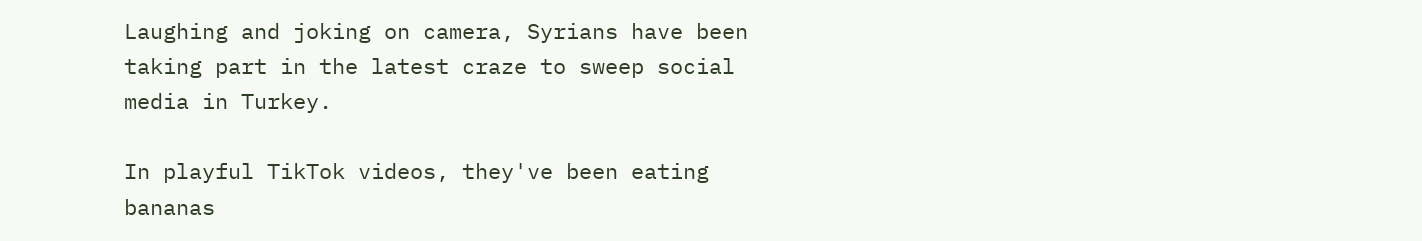Laughing and joking on camera, Syrians have been taking part in the latest craze to sweep social media in Turkey.

In playful TikTok videos, they've been eating bananas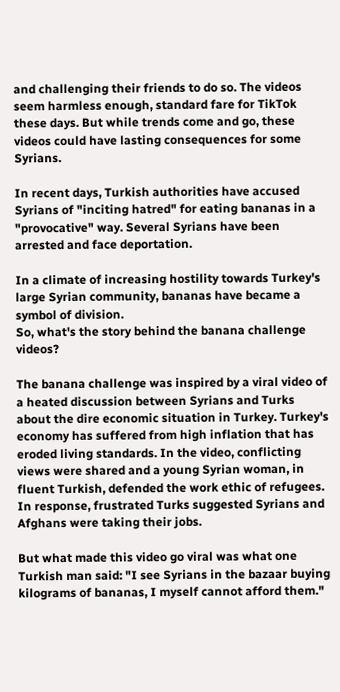and challenging their friends to do so. The videos seem harmless enough, standard fare for TikTok these days. But while trends come and go, these videos could have lasting consequences for some Syrians.

In recent days, Turkish authorities have accused Syrians of "inciting hatred" for eating bananas in a "provocative" way. Several Syrians have been arrested and face deportation.

In a climate of increasing hostility towards Turkey's large Syrian community, bananas have became a symbol of division.
So, what's the story behind the banana challenge videos?

The banana challenge was inspired by a viral video of a heated discussion between Syrians and Turks about the dire economic situation in Turkey. Turkey's economy has suffered from high inflation that has eroded living standards. In the video, conflicting views were shared and a young Syrian woman, in fluent Turkish, defended the work ethic of refugees. In response, frustrated Turks suggested Syrians and Afghans were taking their jobs.

But what made this video go viral was what one Turkish man said: "I see Syrians in the bazaar buying kilograms of bananas, I myself cannot afford them."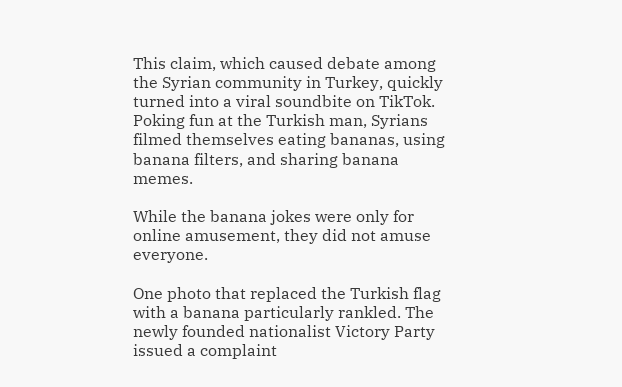This claim, which caused debate among the Syrian community in Turkey, quickly turned into a viral soundbite on TikTok. Poking fun at the Turkish man, Syrians filmed themselves eating bananas, using banana filters, and sharing banana memes.

While the banana jokes were only for online amusement, they did not amuse everyone.

One photo that replaced the Turkish flag with a banana particularly rankled. The newly founded nationalist Victory Party issued a complaint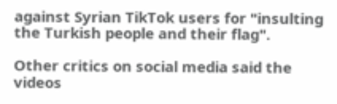against Syrian TikTok users for "insulting the Turkish people and their flag".

Other critics on social media said the videos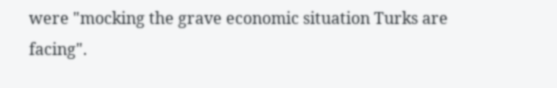were "mocking the grave economic situation Turks are facing".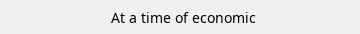At a time of economic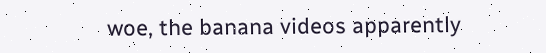woe, the banana videos apparently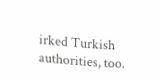irked Turkish authorities, too.